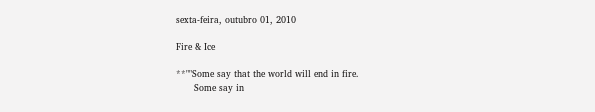sexta-feira, outubro 01, 2010

Fire & Ice

**""Some say that the world will end in fire.
      Some say in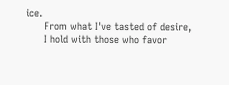ice.
      From what I've tasted of desire,
      I hold with those who favor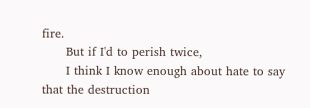fire.
      But if I'd to perish twice,
      I think I know enough about hate to say that the destruction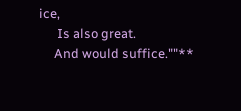ice,
      Is also great.
     And would suffice.""**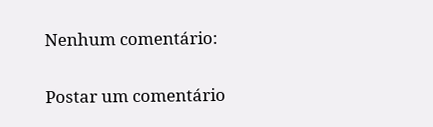Nenhum comentário:

Postar um comentário